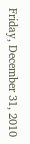Friday, December 31, 2010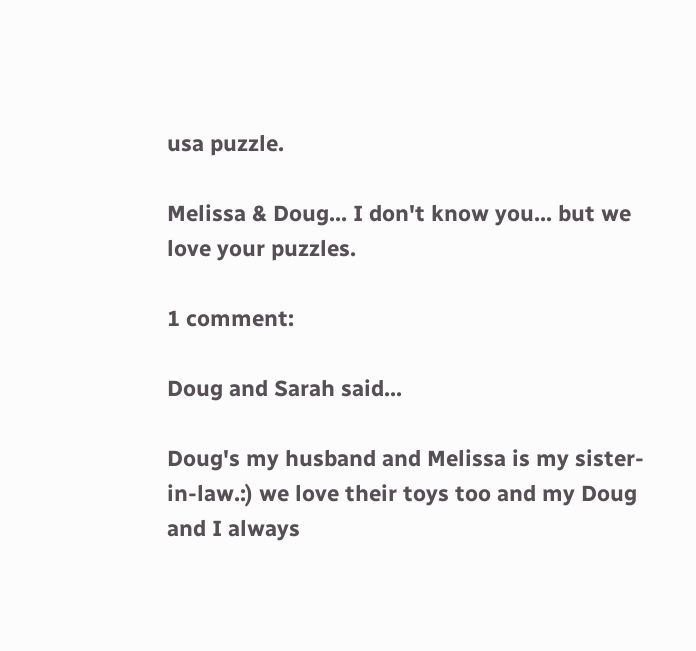usa puzzle.

Melissa & Doug... I don't know you... but we love your puzzles.

1 comment:

Doug and Sarah said...

Doug's my husband and Melissa is my sister-in-law.:) we love their toys too and my Doug and I always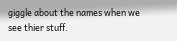giggle about the names when we see thier stuff.